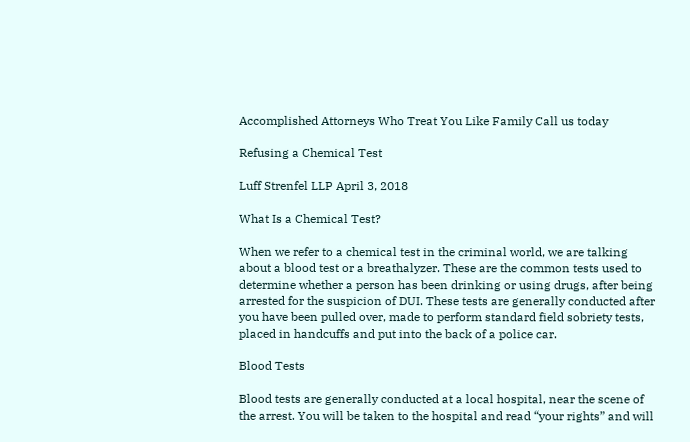Accomplished Attorneys Who Treat You Like Family Call us today

Refusing a Chemical Test

Luff Strenfel LLP April 3, 2018

What Is a Chemical Test?

When we refer to a chemical test in the criminal world, we are talking about a blood test or a breathalyzer. These are the common tests used to determine whether a person has been drinking or using drugs, after being arrested for the suspicion of DUI. These tests are generally conducted after you have been pulled over, made to perform standard field sobriety tests, placed in handcuffs and put into the back of a police car.

Blood Tests

Blood tests are generally conducted at a local hospital, near the scene of the arrest. You will be taken to the hospital and read “your rights” and will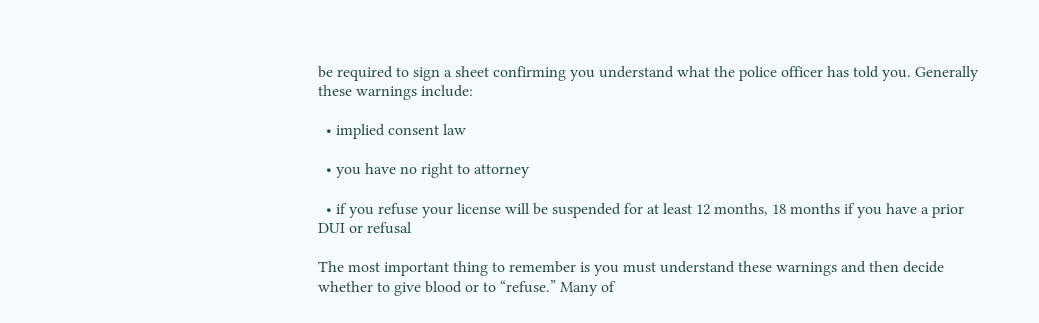be required to sign a sheet confirming you understand what the police officer has told you. Generally these warnings include:

  • implied consent law

  • you have no right to attorney

  • if you refuse your license will be suspended for at least 12 months, 18 months if you have a prior DUI or refusal

The most important thing to remember is you must understand these warnings and then decide whether to give blood or to “refuse.” Many of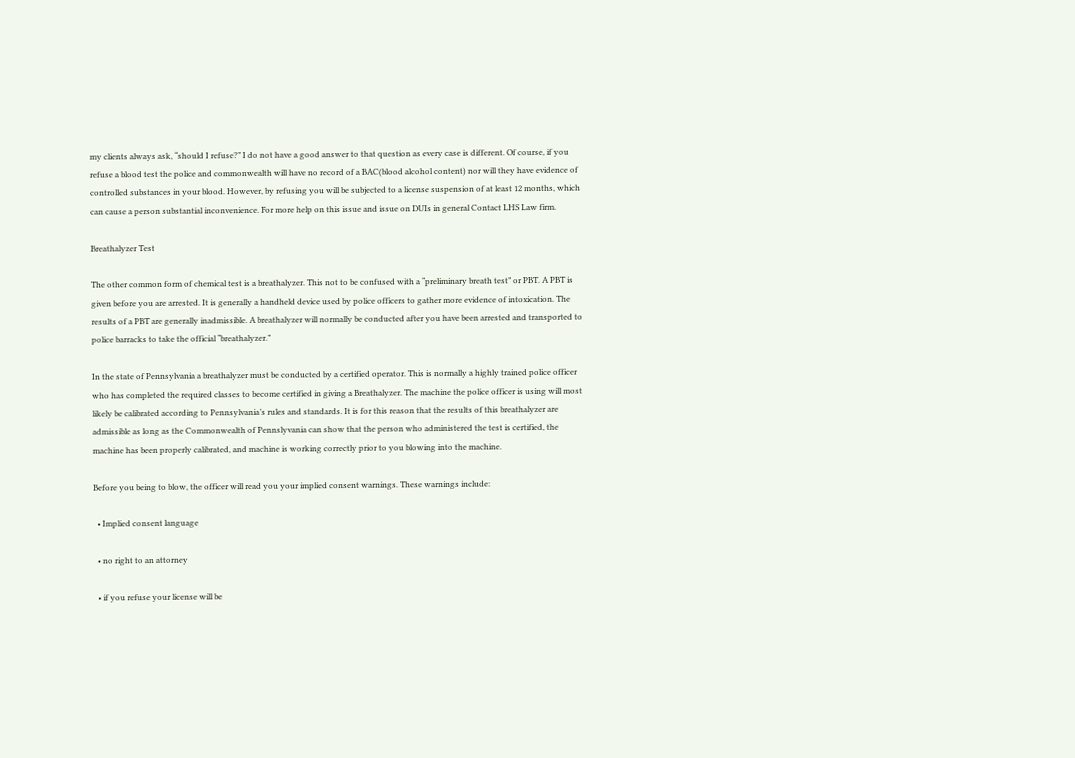my clients always ask, “should I refuse?” I do not have a good answer to that question as every case is different. Of course, if you refuse a blood test the police and commonwealth will have no record of a BAC(blood alcohol content) nor will they have evidence of controlled substances in your blood. However, by refusing you will be subjected to a license suspension of at least 12 months, which can cause a person substantial inconvenience. For more help on this issue and issue on DUIs in general Contact LHS Law firm.

Breathalyzer Test

The other common form of chemical test is a breathalyzer. This not to be confused with a “preliminary breath test” or PBT. A PBT is given before you are arrested. It is generally a handheld device used by police officers to gather more evidence of intoxication. The results of a PBT are generally inadmissible. A breathalyzer will normally be conducted after you have been arrested and transported to police barracks to take the official “breathalyzer.”

In the state of Pennsylvania a breathalyzer must be conducted by a certified operator. This is normally a highly trained police officer who has completed the required classes to become certified in giving a Breathalyzer. The machine the police officer is using will most likely be calibrated according to Pennsylvania’s rules and standards. It is for this reason that the results of this breathalyzer are admissible as long as the Commonwealth of Pennslyvania can show that the person who administered the test is certified, the machine has been properly calibrated, and machine is working correctly prior to you blowing into the machine.

Before you being to blow, the officer will read you your implied consent warnings. These warnings include:

  • Implied consent language

  • no right to an attorney

  • if you refuse your license will be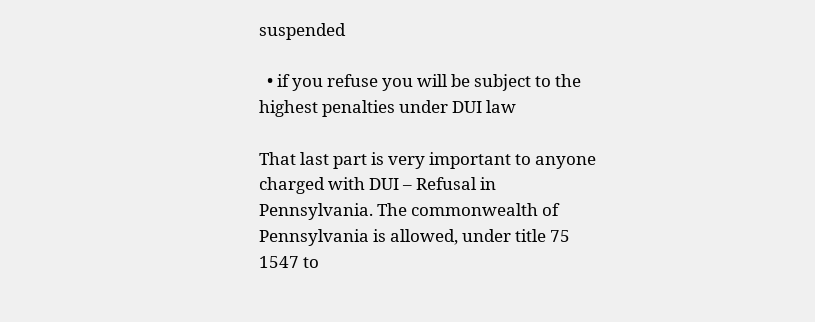suspended

  • if you refuse you will be subject to the highest penalties under DUI law

That last part is very important to anyone charged with DUI – Refusal in Pennsylvania. The commonwealth of Pennsylvania is allowed, under title 75 1547 to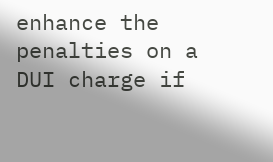enhance the penalties on a DUI charge if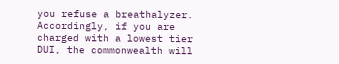you refuse a breathalyzer. Accordingly, if you are charged with a lowest tier DUI, the commonwealth will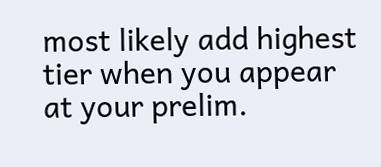most likely add highest tier when you appear at your prelim.